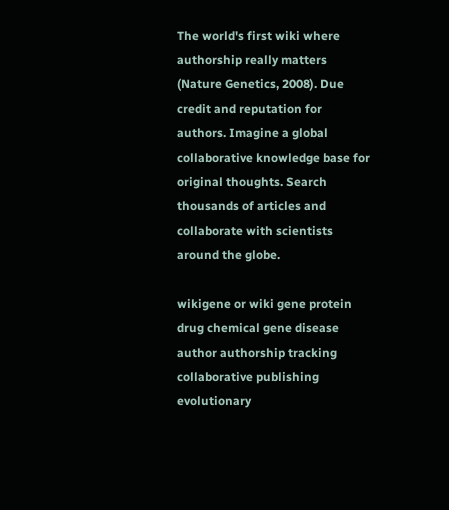The world's first wiki where authorship really matters (Nature Genetics, 2008). Due credit and reputation for authors. Imagine a global collaborative knowledge base for original thoughts. Search thousands of articles and collaborate with scientists around the globe.

wikigene or wiki gene protein drug chemical gene disease author authorship tracking collaborative publishing evolutionary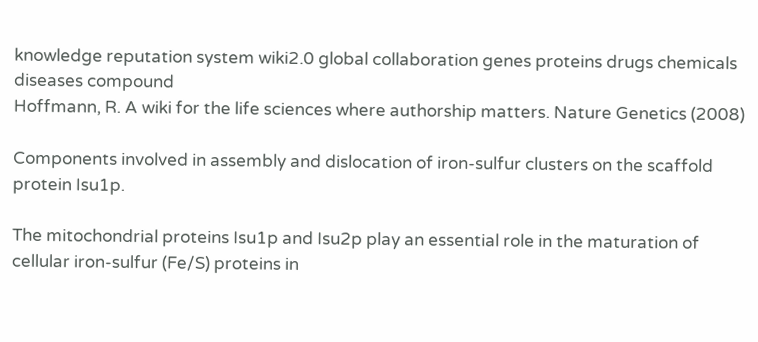knowledge reputation system wiki2.0 global collaboration genes proteins drugs chemicals diseases compound
Hoffmann, R. A wiki for the life sciences where authorship matters. Nature Genetics (2008)

Components involved in assembly and dislocation of iron-sulfur clusters on the scaffold protein Isu1p.

The mitochondrial proteins Isu1p and Isu2p play an essential role in the maturation of cellular iron-sulfur (Fe/S) proteins in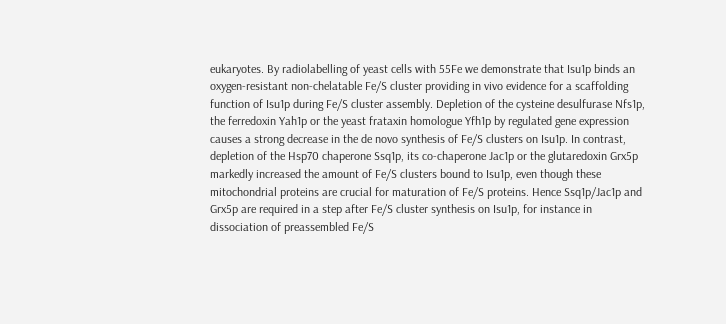eukaryotes. By radiolabelling of yeast cells with 55Fe we demonstrate that Isu1p binds an oxygen-resistant non-chelatable Fe/S cluster providing in vivo evidence for a scaffolding function of Isu1p during Fe/S cluster assembly. Depletion of the cysteine desulfurase Nfs1p, the ferredoxin Yah1p or the yeast frataxin homologue Yfh1p by regulated gene expression causes a strong decrease in the de novo synthesis of Fe/S clusters on Isu1p. In contrast, depletion of the Hsp70 chaperone Ssq1p, its co-chaperone Jac1p or the glutaredoxin Grx5p markedly increased the amount of Fe/S clusters bound to Isu1p, even though these mitochondrial proteins are crucial for maturation of Fe/S proteins. Hence Ssq1p/Jac1p and Grx5p are required in a step after Fe/S cluster synthesis on Isu1p, for instance in dissociation of preassembled Fe/S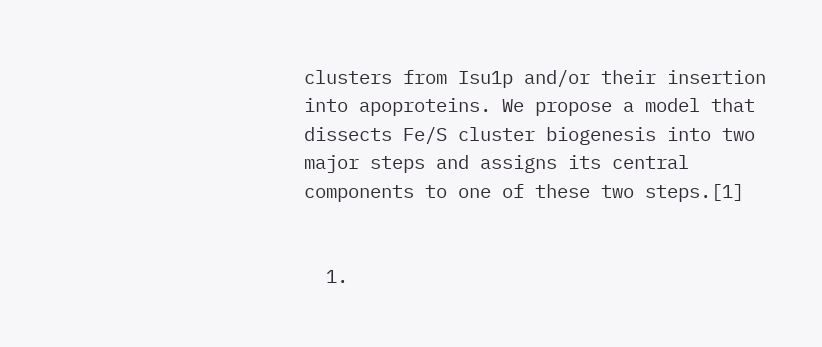clusters from Isu1p and/or their insertion into apoproteins. We propose a model that dissects Fe/S cluster biogenesis into two major steps and assigns its central components to one of these two steps.[1]


  1.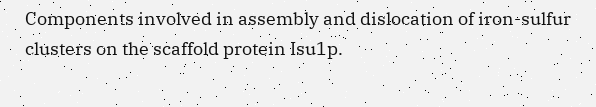Components involved in assembly and dislocation of iron-sulfur clusters on the scaffold protein Isu1p.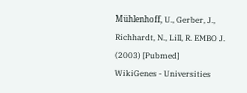Mühlenhoff, U., Gerber, J., Richhardt, N., Lill, R. EMBO J. (2003) [Pubmed]
WikiGenes - Universities